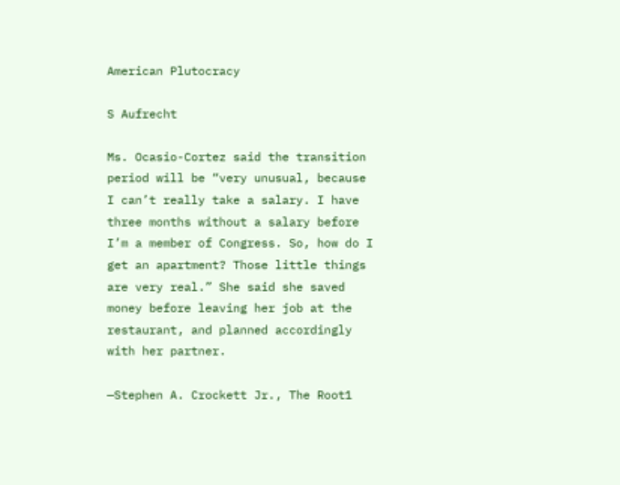American Plutocracy

S Aufrecht

Ms. Ocasio-Cortez said the transition period will be “very unusual, because I can’t really take a salary. I have three months without a salary before I’m a member of Congress. So, how do I get an apartment? Those little things are very real.” She said she saved money before leaving her job at the restaurant, and planned accordingly with her partner.

—Stephen A. Crockett Jr., The Root1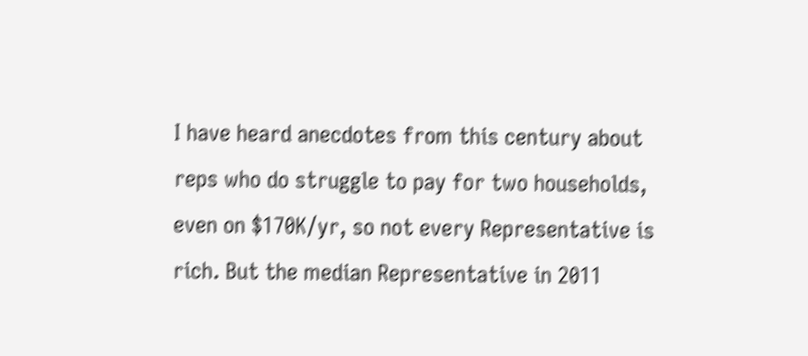I have heard anecdotes from this century about reps who do struggle to pay for two households, even on $170K/yr, so not every Representative is rich. But the median Representative in 2011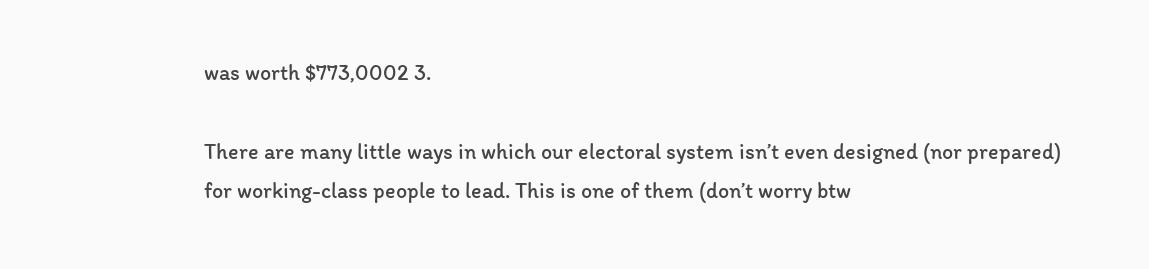was worth $773,0002 3.

There are many little ways in which our electoral system isn’t even designed (nor prepared) for working-class people to lead. This is one of them (don’t worry btw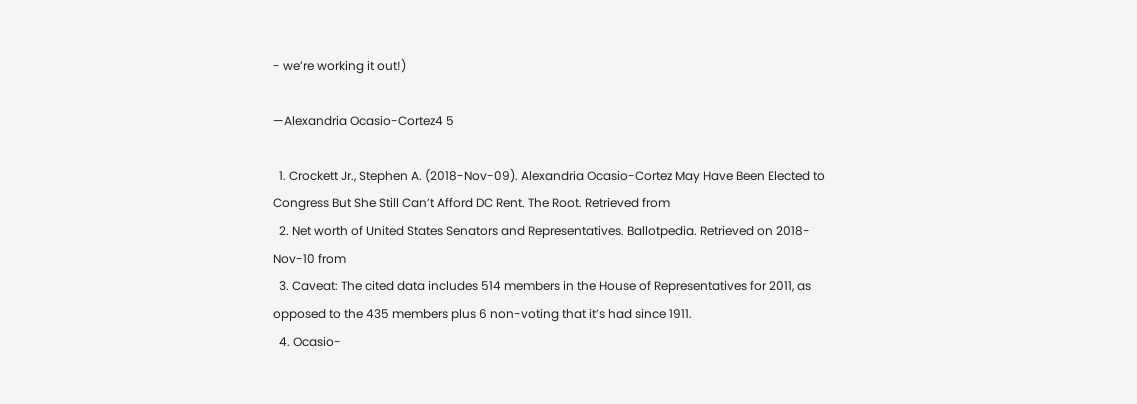- we’re working it out!)

—Alexandria Ocasio-Cortez4 5

  1. Crockett Jr., Stephen A. (2018-Nov-09). Alexandria Ocasio-Cortez May Have Been Elected to Congress But She Still Can’t Afford DC Rent. The Root. Retrieved from
  2. Net worth of United States Senators and Representatives. Ballotpedia. Retrieved on 2018-Nov-10 from
  3. Caveat: The cited data includes 514 members in the House of Representatives for 2011, as opposed to the 435 members plus 6 non-voting that it’s had since 1911.
  4. Ocasio-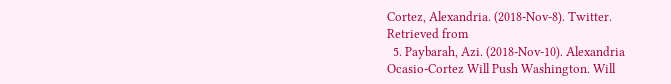Cortez, Alexandria. (2018-Nov-8). Twitter. Retrieved from
  5. Paybarah, Azi. (2018-Nov-10). Alexandria Ocasio-Cortez Will Push Washington. Will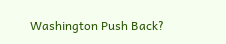Washington Push Back?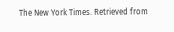The New York Times. Retrieved from